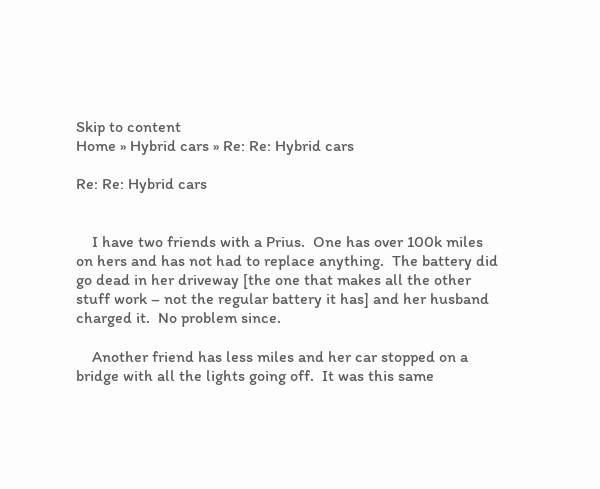Skip to content
Home » Hybrid cars » Re: Re: Hybrid cars

Re: Re: Hybrid cars


    I have two friends with a Prius.  One has over 100k miles on hers and has not had to replace anything.  The battery did go dead in her driveway [the one that makes all the other stuff work – not the regular battery it has] and her husband charged it.  No problem since.

    Another friend has less miles and her car stopped on a bridge with all the lights going off.  It was this same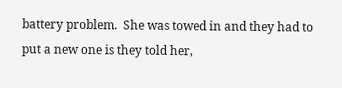battery problem.  She was towed in and they had to put a new one is they told her,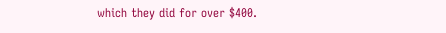which they did for over $400.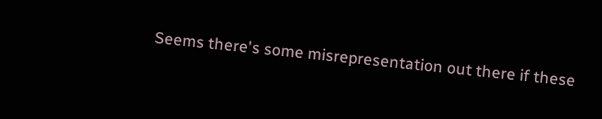Seems there's some misrepresentation out there if these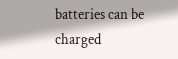batteries can be charged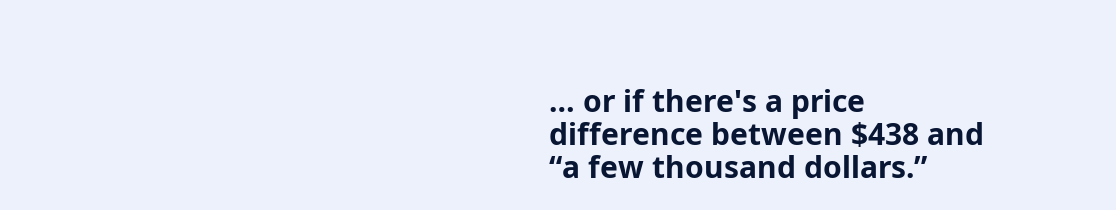… or if there's a price difference between $438 and “a few thousand dollars.”